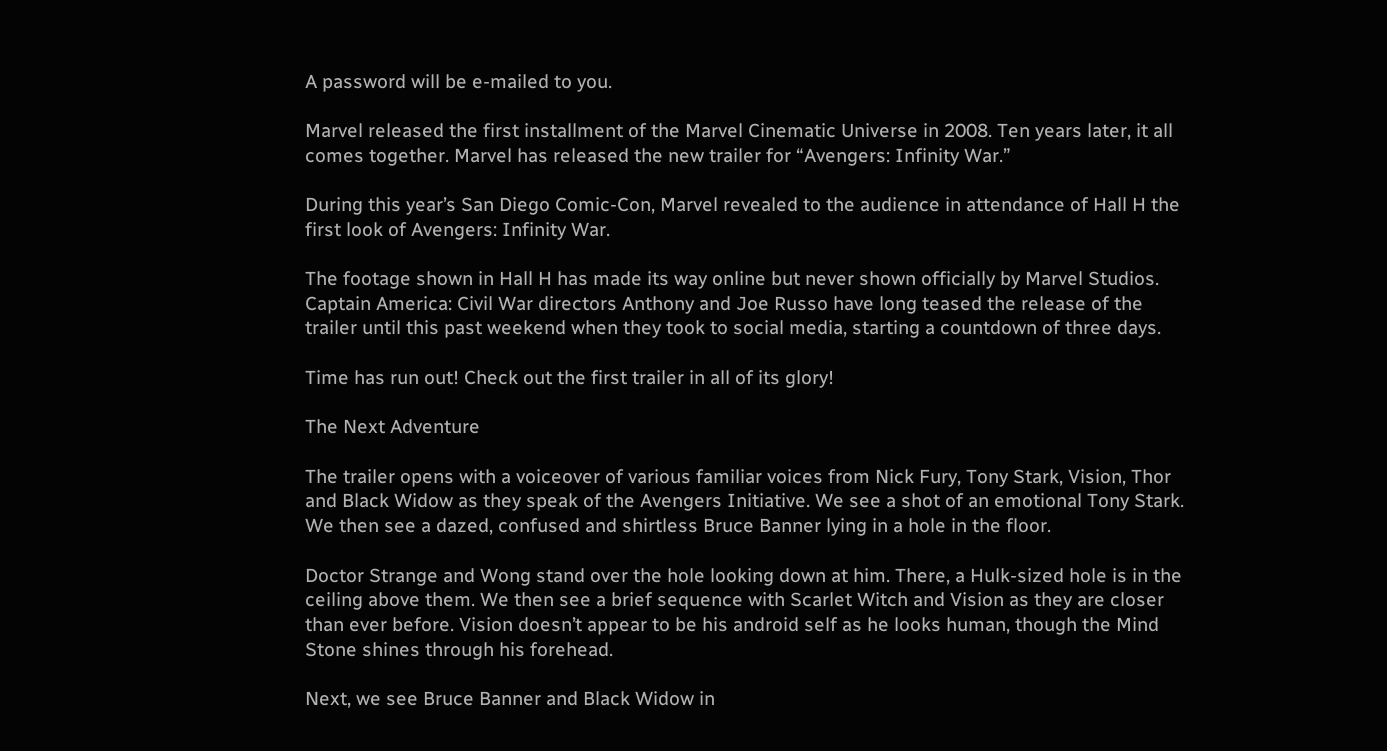A password will be e-mailed to you.

Marvel released the first installment of the Marvel Cinematic Universe in 2008. Ten years later, it all comes together. Marvel has released the new trailer for “Avengers: Infinity War.”

During this year’s San Diego Comic-Con, Marvel revealed to the audience in attendance of Hall H the first look of Avengers: Infinity War.

The footage shown in Hall H has made its way online but never shown officially by Marvel Studios. Captain America: Civil War directors Anthony and Joe Russo have long teased the release of the trailer until this past weekend when they took to social media, starting a countdown of three days.

Time has run out! Check out the first trailer in all of its glory!

The Next Adventure

The trailer opens with a voiceover of various familiar voices from Nick Fury, Tony Stark, Vision, Thor and Black Widow as they speak of the Avengers Initiative. We see a shot of an emotional Tony Stark. We then see a dazed, confused and shirtless Bruce Banner lying in a hole in the floor.

Doctor Strange and Wong stand over the hole looking down at him. There, a Hulk-sized hole is in the ceiling above them. We then see a brief sequence with Scarlet Witch and Vision as they are closer than ever before. Vision doesn’t appear to be his android self as he looks human, though the Mind Stone shines through his forehead.

Next, we see Bruce Banner and Black Widow in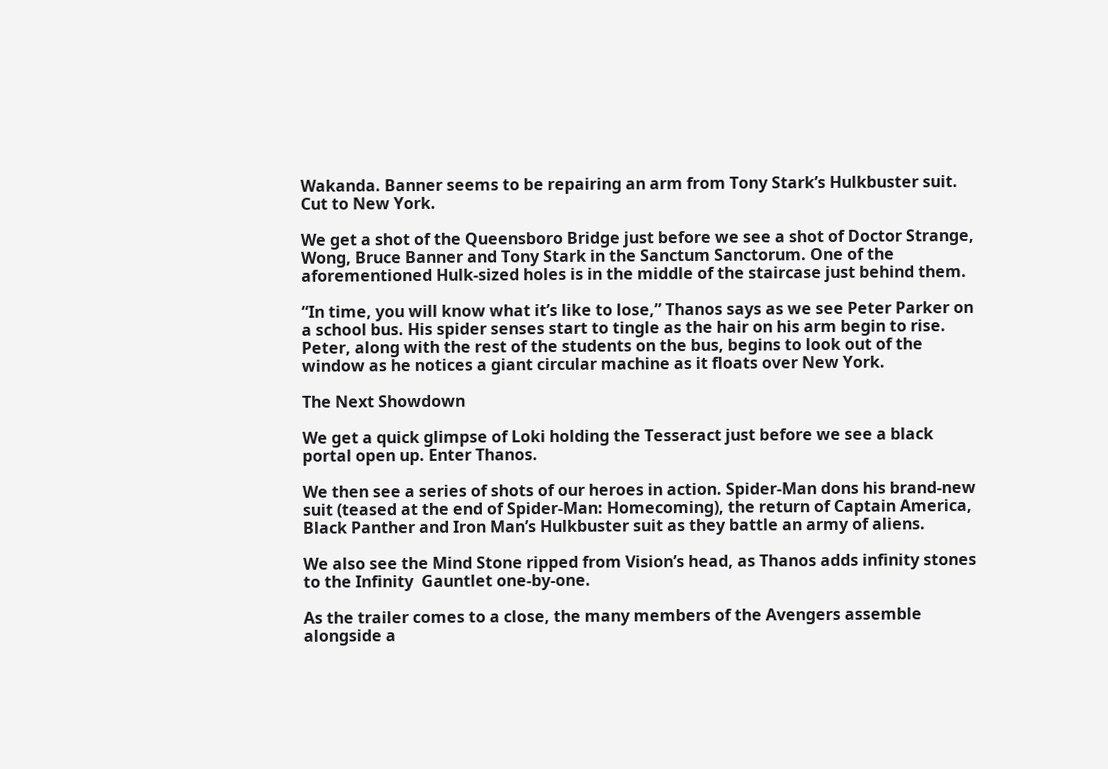Wakanda. Banner seems to be repairing an arm from Tony Stark’s Hulkbuster suit. Cut to New York.

We get a shot of the Queensboro Bridge just before we see a shot of Doctor Strange, Wong, Bruce Banner and Tony Stark in the Sanctum Sanctorum. One of the aforementioned Hulk-sized holes is in the middle of the staircase just behind them.

“In time, you will know what it’s like to lose,” Thanos says as we see Peter Parker on a school bus. His spider senses start to tingle as the hair on his arm begin to rise. Peter, along with the rest of the students on the bus, begins to look out of the window as he notices a giant circular machine as it floats over New York.

The Next Showdown

We get a quick glimpse of Loki holding the Tesseract just before we see a black portal open up. Enter Thanos.

We then see a series of shots of our heroes in action. Spider-Man dons his brand-new suit (teased at the end of Spider-Man: Homecoming), the return of Captain America, Black Panther and Iron Man’s Hulkbuster suit as they battle an army of aliens.

We also see the Mind Stone ripped from Vision’s head, as Thanos adds infinity stones to the Infinity  Gauntlet one-by-one.

As the trailer comes to a close, the many members of the Avengers assemble alongside a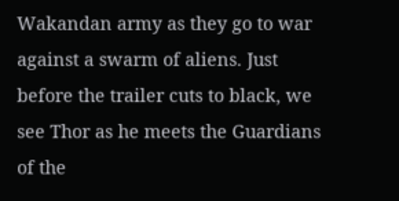Wakandan army as they go to war against a swarm of aliens. Just before the trailer cuts to black, we see Thor as he meets the Guardians of the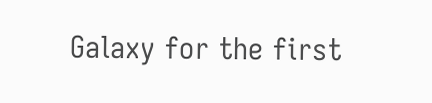Galaxy for the first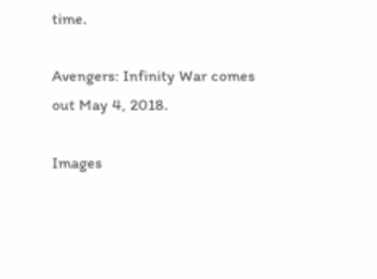time.

Avengers: Infinity War comes out May 4, 2018.

Images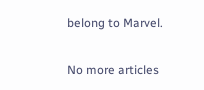belong to Marvel.

No more articles